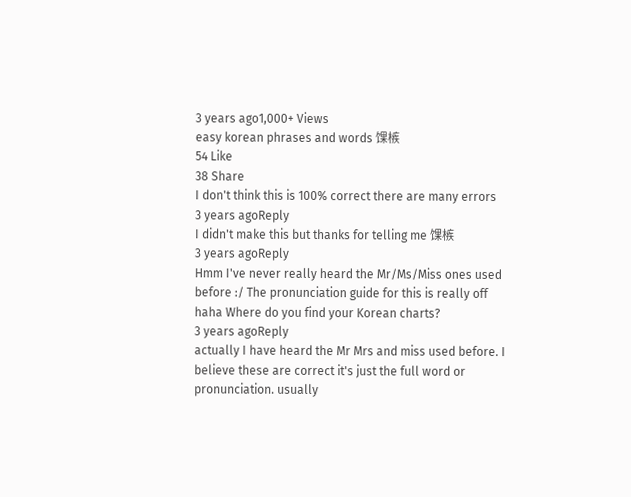3 years ago1,000+ Views
easy korean phrases and words 馃槉
54 Like
38 Share
I don't think this is 100% correct there are many errors
3 years agoReply
I didn't make this but thanks for telling me 馃槉
3 years agoReply
Hmm I've never really heard the Mr/Ms/Miss ones used before :/ The pronunciation guide for this is really off haha Where do you find your Korean charts?
3 years agoReply
actually I have heard the Mr Mrs and miss used before. I believe these are correct it's just the full word or pronunciation. usually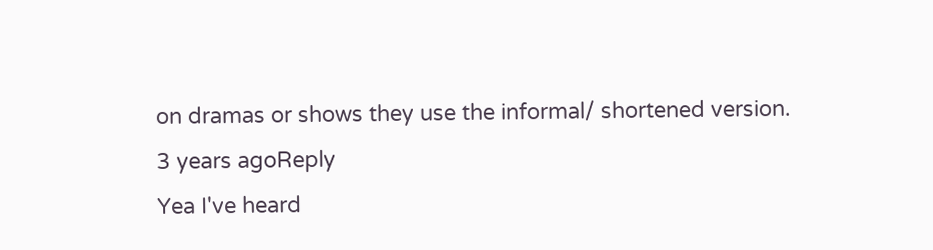on dramas or shows they use the informal/ shortened version.
3 years agoReply
Yea I've heard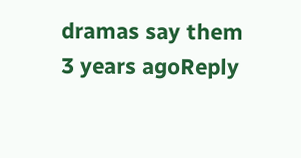dramas say them
3 years agoReply